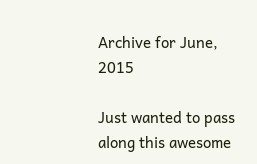Archive for June, 2015

Just wanted to pass along this awesome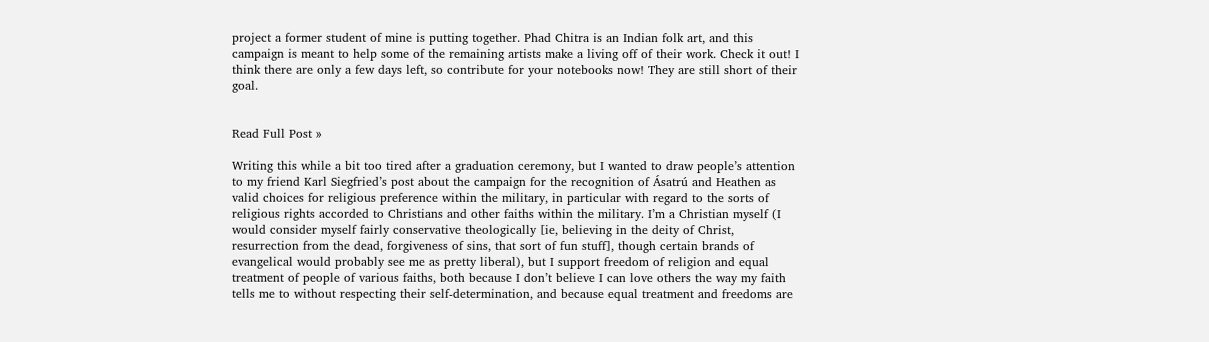project a former student of mine is putting together. Phad Chitra is an Indian folk art, and this campaign is meant to help some of the remaining artists make a living off of their work. Check it out! I think there are only a few days left, so contribute for your notebooks now! They are still short of their goal.


Read Full Post »

Writing this while a bit too tired after a graduation ceremony, but I wanted to draw people’s attention to my friend Karl Siegfried’s post about the campaign for the recognition of Ásatrú and Heathen as valid choices for religious preference within the military, in particular with regard to the sorts of religious rights accorded to Christians and other faiths within the military. I’m a Christian myself (I would consider myself fairly conservative theologically [ie, believing in the deity of Christ, resurrection from the dead, forgiveness of sins, that sort of fun stuff], though certain brands of evangelical would probably see me as pretty liberal), but I support freedom of religion and equal treatment of people of various faiths, both because I don’t believe I can love others the way my faith tells me to without respecting their self-determination, and because equal treatment and freedoms are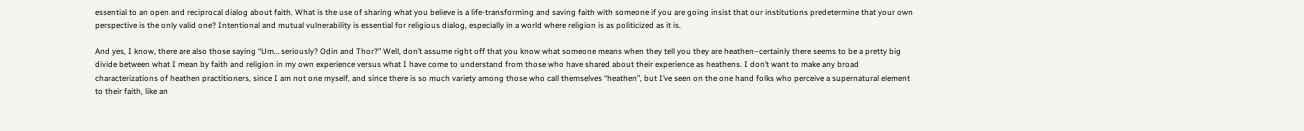essential to an open and reciprocal dialog about faith. What is the use of sharing what you believe is a life-transforming and saving faith with someone if you are going insist that our institutions predetermine that your own perspective is the only valid one? Intentional and mutual vulnerability is essential for religious dialog, especially in a world where religion is as politicized as it is.

And yes, I know, there are also those saying “Um… seriously? Odin and Thor?” Well, don’t assume right off that you know what someone means when they tell you they are heathen–certainly there seems to be a pretty big divide between what I mean by faith and religion in my own experience versus what I have come to understand from those who have shared about their experience as heathens. I don’t want to make any broad characterizations of heathen practitioners, since I am not one myself, and since there is so much variety among those who call themselves “heathen”, but I’ve seen on the one hand folks who perceive a supernatural element to their faith, like an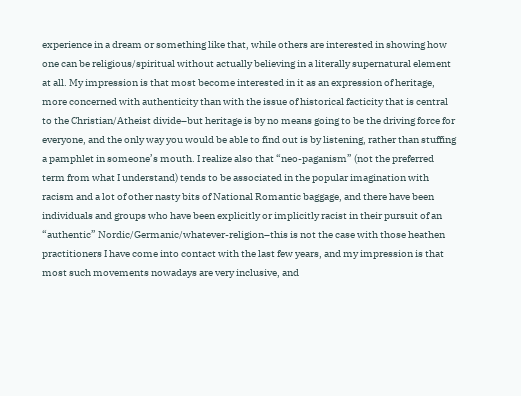experience in a dream or something like that, while others are interested in showing how one can be religious/spiritual without actually believing in a literally supernatural element at all. My impression is that most become interested in it as an expression of heritage, more concerned with authenticity than with the issue of historical facticity that is central to the Christian/Atheist divide–but heritage is by no means going to be the driving force for everyone, and the only way you would be able to find out is by listening, rather than stuffing a pamphlet in someone’s mouth. I realize also that “neo-paganism” (not the preferred term from what I understand) tends to be associated in the popular imagination with racism and a lot of other nasty bits of National Romantic baggage, and there have been individuals and groups who have been explicitly or implicitly racist in their pursuit of an “authentic” Nordic/Germanic/whatever-religion–this is not the case with those heathen practitioners I have come into contact with the last few years, and my impression is that most such movements nowadays are very inclusive, and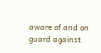aware of and on guard against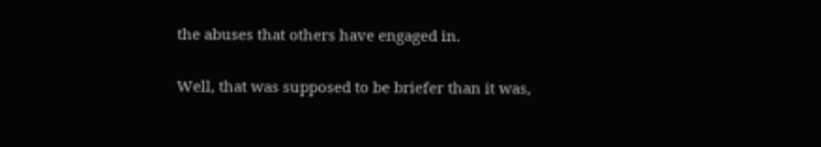the abuses that others have engaged in.

Well, that was supposed to be briefer than it was,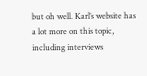but oh well. Karl’s website has a lot more on this topic, including interviews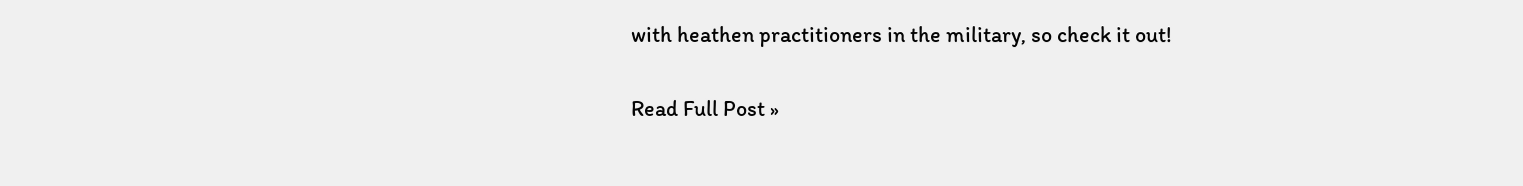with heathen practitioners in the military, so check it out!

Read Full Post »